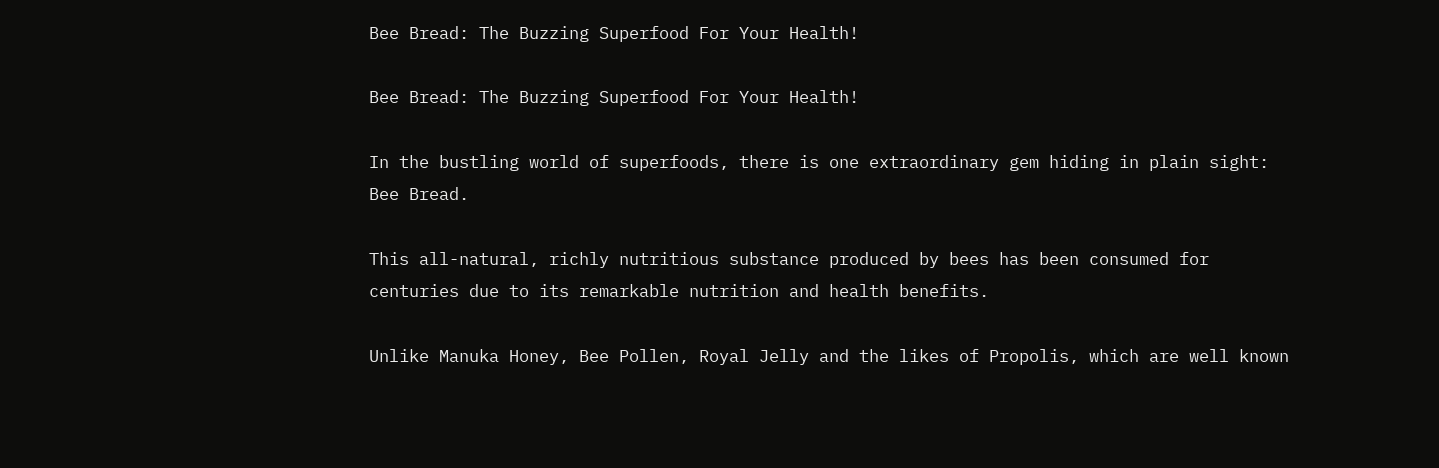Bee Bread: The Buzzing Superfood For Your Health!

Bee Bread: The Buzzing Superfood For Your Health!

In the bustling world of superfoods, there is one extraordinary gem hiding in plain sight: Bee Bread.

This all-natural, richly nutritious substance produced by bees has been consumed for centuries due to its remarkable nutrition and health benefits.

Unlike Manuka Honey, Bee Pollen, Royal Jelly and the likes of Propolis, which are well known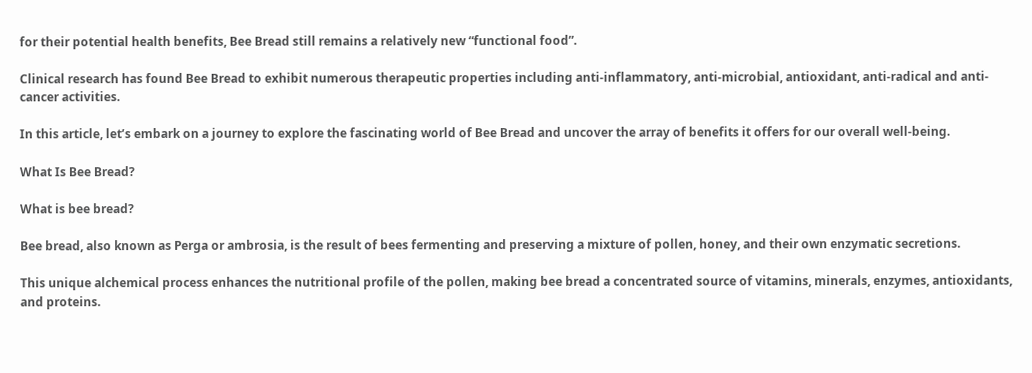for their potential health benefits, Bee Bread still remains a relatively new “functional food”.

Clinical research has found Bee Bread to exhibit numerous therapeutic properties including anti-inflammatory, anti-microbial, antioxidant, anti-radical and anti-cancer activities.

In this article, let’s embark on a journey to explore the fascinating world of Bee Bread and uncover the array of benefits it offers for our overall well-being.

What Is Bee Bread?

What is bee bread?

Bee bread, also known as Perga or ambrosia, is the result of bees fermenting and preserving a mixture of pollen, honey, and their own enzymatic secretions.

This unique alchemical process enhances the nutritional profile of the pollen, making bee bread a concentrated source of vitamins, minerals, enzymes, antioxidants, and proteins.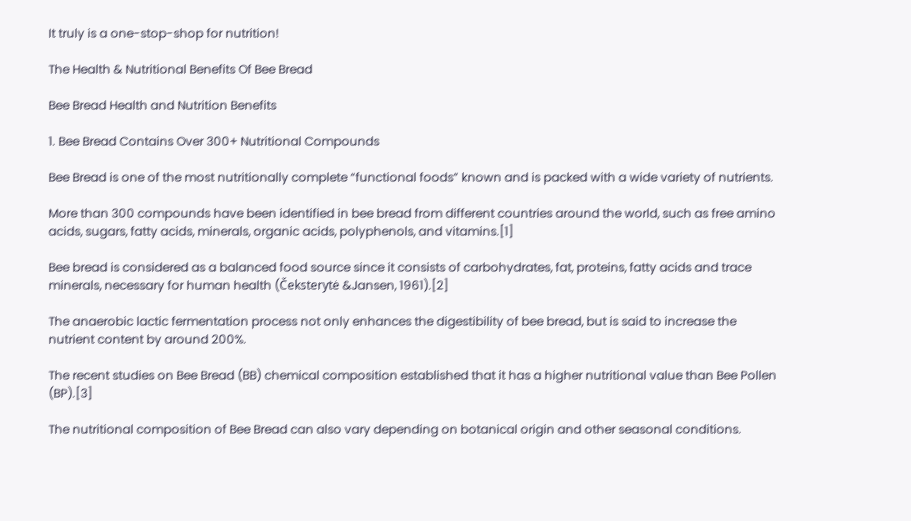It truly is a one-stop-shop for nutrition!

The Health & Nutritional Benefits Of Bee Bread

Bee Bread Health and Nutrition Benefits

1. Bee Bread Contains Over 300+ Nutritional Compounds

Bee Bread is one of the most nutritionally complete “functional foods” known and is packed with a wide variety of nutrients.

More than 300 compounds have been identified in bee bread from different countries around the world, such as free amino acids, sugars, fatty acids, minerals, organic acids, polyphenols, and vitamins.[1]

Bee bread is considered as a balanced food source since it consists of carbohydrates, fat, proteins, fatty acids and trace minerals, necessary for human health (Čeksterytė &Jansen, 1961).[2]

The anaerobic lactic fermentation process not only enhances the digestibility of bee bread, but is said to increase the nutrient content by around 200%.

The recent studies on Bee Bread (BB) chemical composition established that it has a higher nutritional value than Bee Pollen (BP).[3]

The nutritional composition of Bee Bread can also vary depending on botanical origin and other seasonal conditions.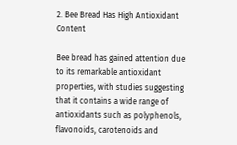2. Bee Bread Has High Antioxidant Content

Bee bread has gained attention due to its remarkable antioxidant properties, with studies suggesting that it contains a wide range of antioxidants such as polyphenols, flavonoids, carotenoids and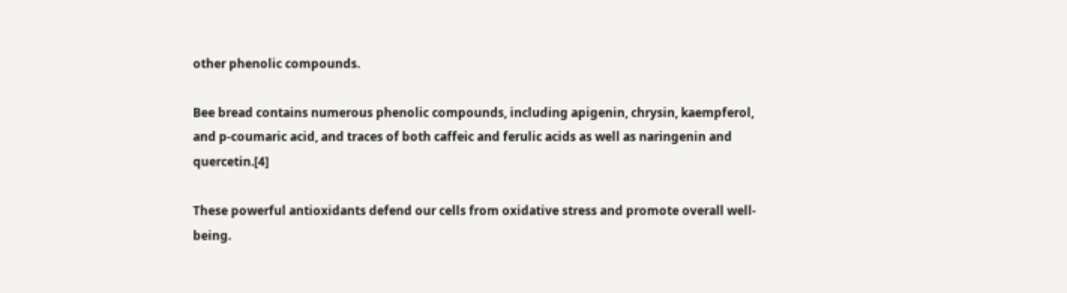other phenolic compounds.

Bee bread contains numerous phenolic compounds, including apigenin, chrysin, kaempferol, and p-coumaric acid, and traces of both caffeic and ferulic acids as well as naringenin and quercetin.[4]

These powerful antioxidants defend our cells from oxidative stress and promote overall well-being.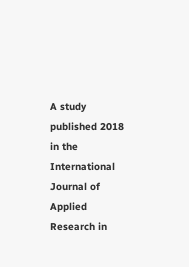A study published 2018 in the International Journal of Applied Research in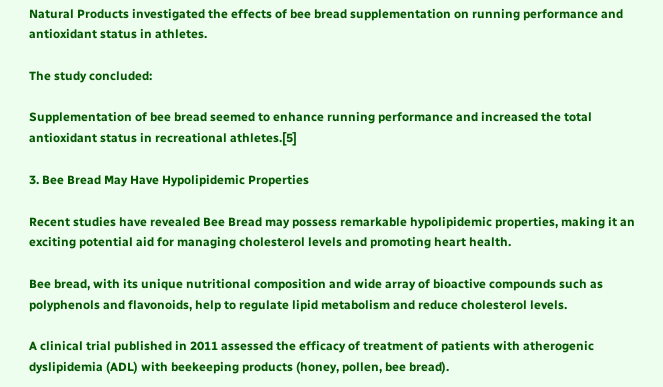Natural Products investigated the effects of bee bread supplementation on running performance and antioxidant status in athletes.

The study concluded:

Supplementation of bee bread seemed to enhance running performance and increased the total antioxidant status in recreational athletes.[5]

3. Bee Bread May Have Hypolipidemic Properties

Recent studies have revealed Bee Bread may possess remarkable hypolipidemic properties, making it an exciting potential aid for managing cholesterol levels and promoting heart health.

Bee bread, with its unique nutritional composition and wide array of bioactive compounds such as polyphenols and flavonoids, help to regulate lipid metabolism and reduce cholesterol levels.

A clinical trial published in 2011 assessed the efficacy of treatment of patients with atherogenic dyslipidemia (ADL) with beekeeping products (honey, pollen, bee bread).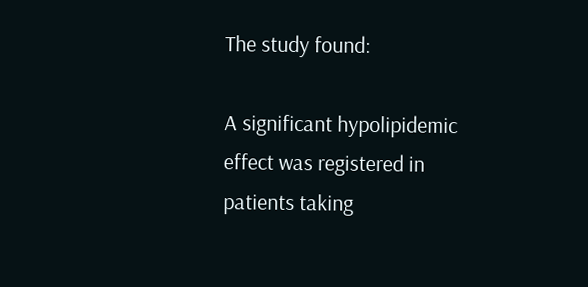The study found:

A significant hypolipidemic effect was registered in patients taking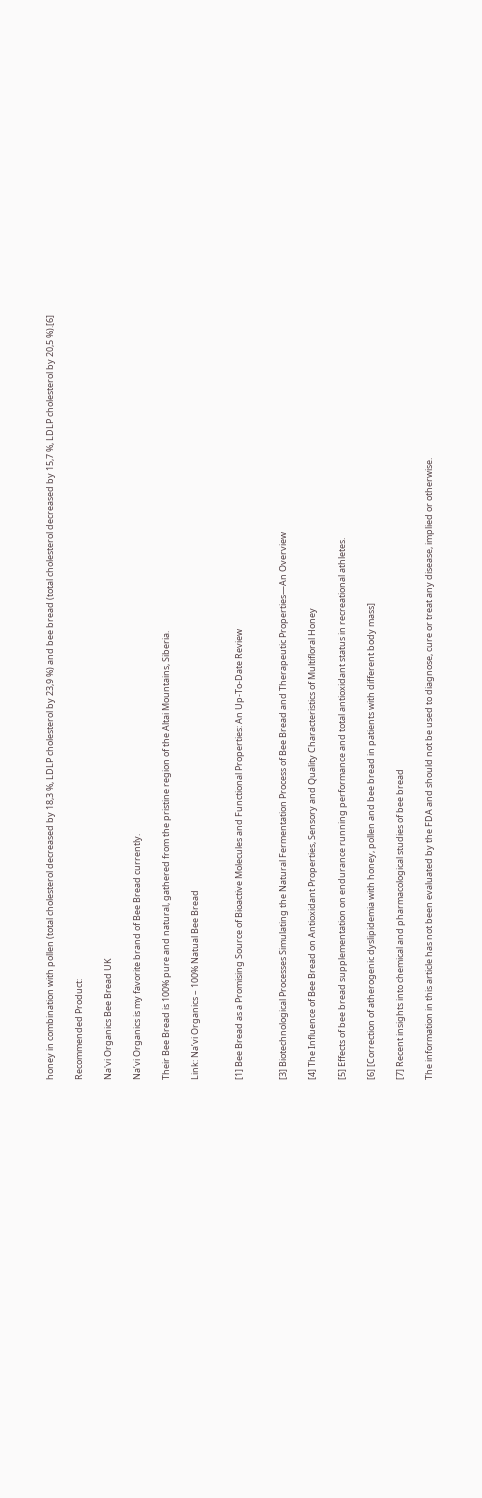honey in combination with pollen (total cholesterol decreased by 18,3 %, LDLP cholesterol by 23,9 %) and bee bread (total cholesterol decreased by 15,7 %, LDLP cholesterol by 20,5 %).[6]

Recommended Product:

Na'vi Organics Bee Bread UK

Na’vi Organics is my favorite brand of Bee Bread currently.

Their Bee Bread is 100% pure and natural, gathered from the pristine region of the Altai Mountains, Siberia.

Link: Na’vi Organics – 100% Natual Bee Bread


[1] Bee Bread as a Promising Source of Bioactive Molecules and Functional Properties: An Up-To-Date Review


[3] Biotechnological Processes Simulating the Natural Fermentation Process of Bee Bread and Therapeutic Properties—An Overview

[4] The Influence of Bee Bread on Antioxidant Properties, Sensory and Quality Characteristics of Multifloral Honey

[5] Effects of bee bread supplementation on endurance running performance and total antioxidant status in recreational athletes.

[6] [Correction of atherogenic dyslipidemia with honey, pollen and bee bread in patients with different body mass]

[7] Recent insights into chemical and pharmacological studies of bee bread

The information in this article has not been evaluated by the FDA and should not be used to diagnose, cure or treat any disease, implied or otherwise.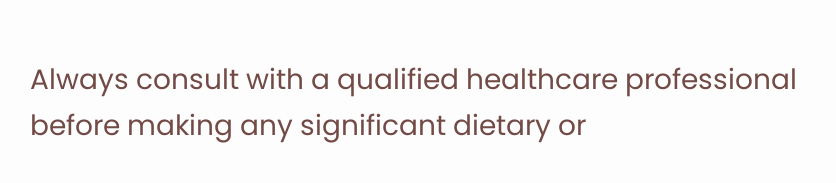Always consult with a qualified healthcare professional before making any significant dietary or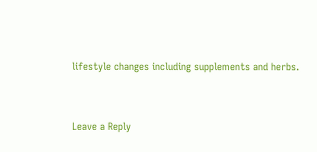lifestyle changes including supplements and herbs.


Leave a Reply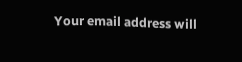Your email address will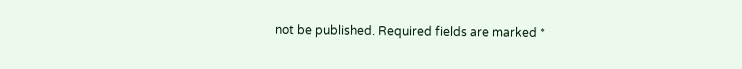not be published. Required fields are marked *